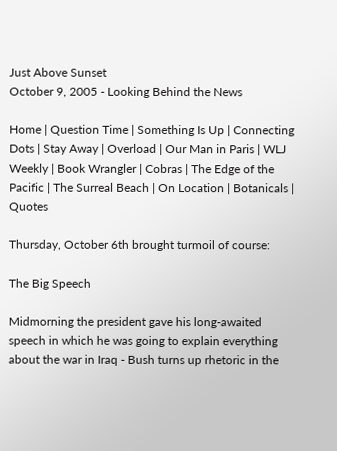Just Above Sunset
October 9, 2005 - Looking Behind the News

Home | Question Time | Something Is Up | Connecting Dots | Stay Away | Overload | Our Man in Paris | WLJ Weekly | Book Wrangler | Cobras | The Edge of the Pacific | The Surreal Beach | On Location | Botanicals | Quotes

Thursday, October 6th brought turmoil of course:

The Big Speech

Midmorning the president gave his long-awaited speech in which he was going to explain everything about the war in Iraq - Bush turns up rhetoric in the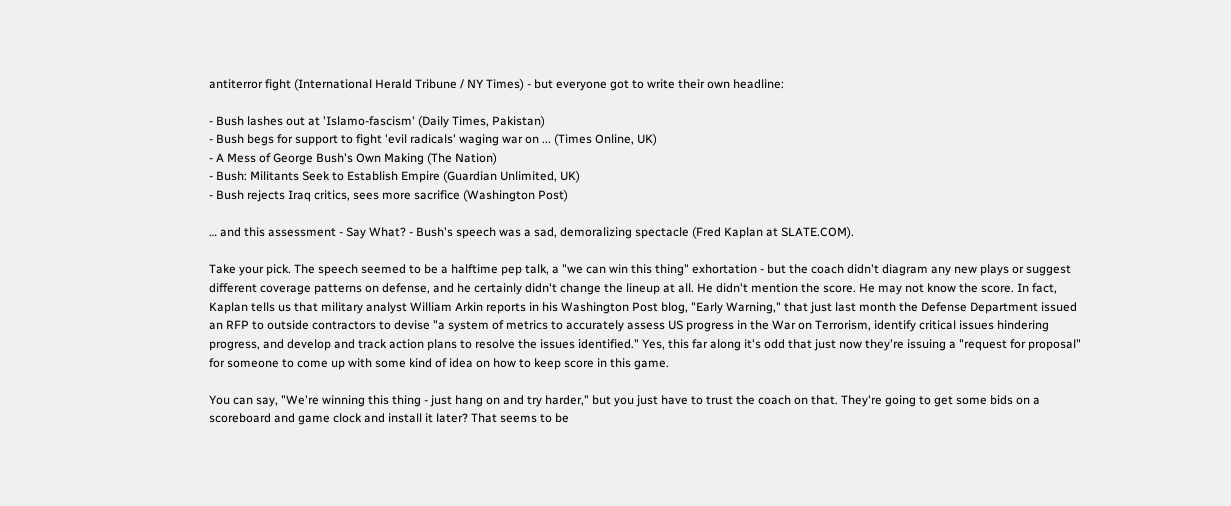antiterror fight (International Herald Tribune / NY Times) - but everyone got to write their own headline:

- Bush lashes out at 'Islamo-fascism' (Daily Times, Pakistan)
- Bush begs for support to fight 'evil radicals' waging war on ... (Times Online, UK)
- A Mess of George Bush's Own Making (The Nation)
- Bush: Militants Seek to Establish Empire (Guardian Unlimited, UK)
- Bush rejects Iraq critics, sees more sacrifice (Washington Post)

… and this assessment - Say What? - Bush's speech was a sad, demoralizing spectacle (Fred Kaplan at SLATE.COM).

Take your pick. The speech seemed to be a halftime pep talk, a "we can win this thing" exhortation - but the coach didn't diagram any new plays or suggest different coverage patterns on defense, and he certainly didn't change the lineup at all. He didn't mention the score. He may not know the score. In fact, Kaplan tells us that military analyst William Arkin reports in his Washington Post blog, "Early Warning," that just last month the Defense Department issued an RFP to outside contractors to devise "a system of metrics to accurately assess US progress in the War on Terrorism, identify critical issues hindering progress, and develop and track action plans to resolve the issues identified." Yes, this far along it's odd that just now they're issuing a "request for proposal" for someone to come up with some kind of idea on how to keep score in this game.

You can say, "We're winning this thing - just hang on and try harder," but you just have to trust the coach on that. They're going to get some bids on a scoreboard and game clock and install it later? That seems to be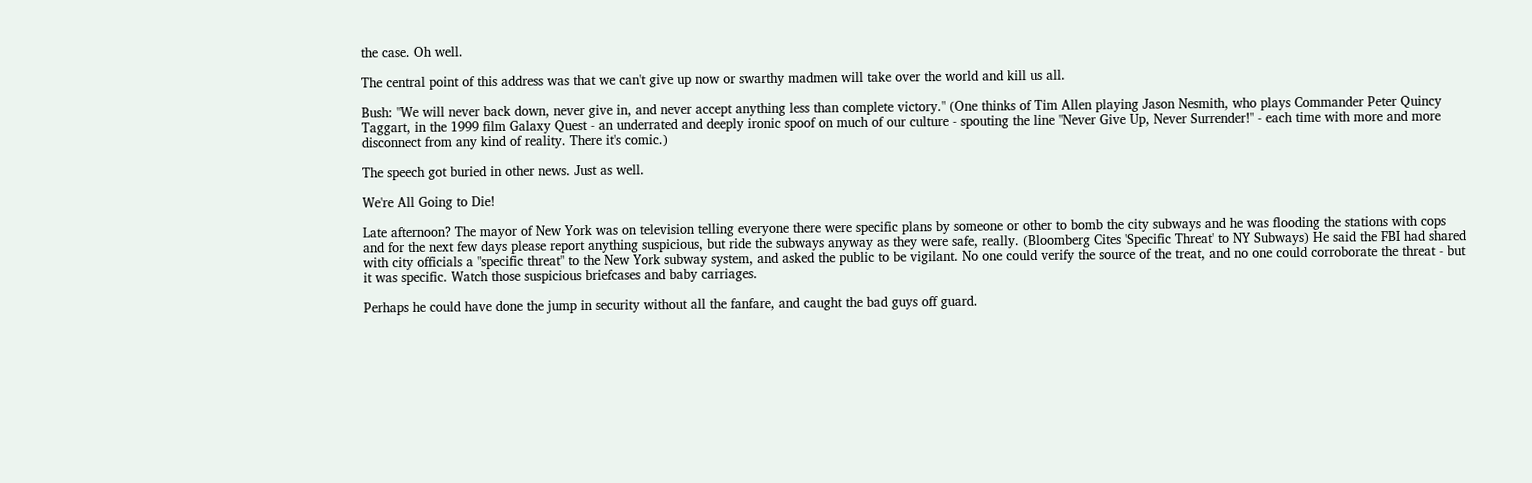the case. Oh well.

The central point of this address was that we can't give up now or swarthy madmen will take over the world and kill us all.

Bush: "We will never back down, never give in, and never accept anything less than complete victory." (One thinks of Tim Allen playing Jason Nesmith, who plays Commander Peter Quincy Taggart, in the 1999 film Galaxy Quest - an underrated and deeply ironic spoof on much of our culture - spouting the line "Never Give Up, Never Surrender!" - each time with more and more disconnect from any kind of reality. There it's comic.)

The speech got buried in other news. Just as well.

We're All Going to Die!

Late afternoon? The mayor of New York was on television telling everyone there were specific plans by someone or other to bomb the city subways and he was flooding the stations with cops and for the next few days please report anything suspicious, but ride the subways anyway as they were safe, really. (Bloomberg Cites 'Specific Threat' to NY Subways) He said the FBI had shared with city officials a "specific threat" to the New York subway system, and asked the public to be vigilant. No one could verify the source of the treat, and no one could corroborate the threat - but it was specific. Watch those suspicious briefcases and baby carriages.

Perhaps he could have done the jump in security without all the fanfare, and caught the bad guys off guard.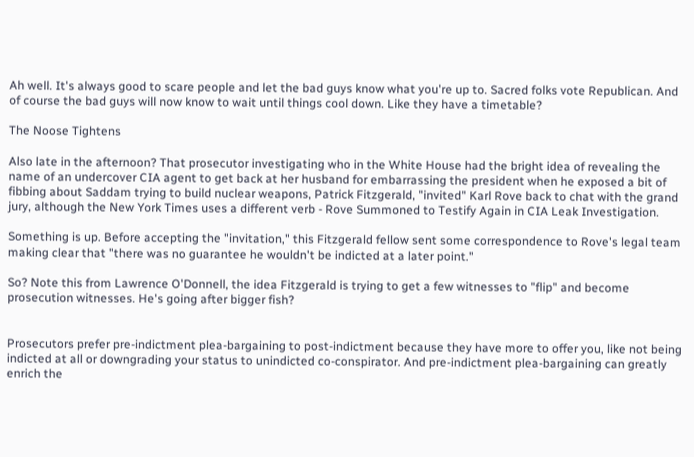Ah well. It's always good to scare people and let the bad guys know what you're up to. Sacred folks vote Republican. And of course the bad guys will now know to wait until things cool down. Like they have a timetable?

The Noose Tightens

Also late in the afternoon? That prosecutor investigating who in the White House had the bright idea of revealing the name of an undercover CIA agent to get back at her husband for embarrassing the president when he exposed a bit of fibbing about Saddam trying to build nuclear weapons, Patrick Fitzgerald, "invited" Karl Rove back to chat with the grand jury, although the New York Times uses a different verb - Rove Summoned to Testify Again in CIA Leak Investigation.

Something is up. Before accepting the "invitation," this Fitzgerald fellow sent some correspondence to Rove's legal team making clear that "there was no guarantee he wouldn't be indicted at a later point."

So? Note this from Lawrence O'Donnell, the idea Fitzgerald is trying to get a few witnesses to "flip" and become prosecution witnesses. He's going after bigger fish?


Prosecutors prefer pre-indictment plea-bargaining to post-indictment because they have more to offer you, like not being indicted at all or downgrading your status to unindicted co-conspirator. And pre-indictment plea-bargaining can greatly enrich the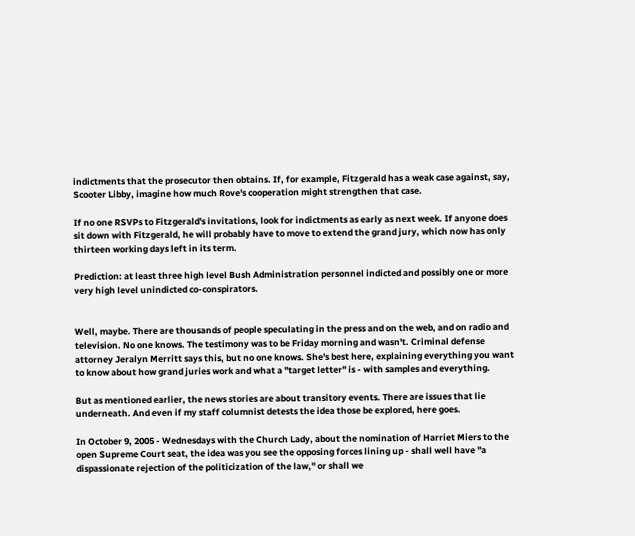indictments that the prosecutor then obtains. If, for example, Fitzgerald has a weak case against, say, Scooter Libby, imagine how much Rove's cooperation might strengthen that case.

If no one RSVPs to Fitzgerald's invitations, look for indictments as early as next week. If anyone does sit down with Fitzgerald, he will probably have to move to extend the grand jury, which now has only thirteen working days left in its term.

Prediction: at least three high level Bush Administration personnel indicted and possibly one or more very high level unindicted co-conspirators.


Well, maybe. There are thousands of people speculating in the press and on the web, and on radio and television. No one knows. The testimony was to be Friday morning and wasn't. Criminal defense attorney Jeralyn Merritt says this, but no one knows. She's best here, explaining everything you want to know about how grand juries work and what a "target letter" is - with samples and everything.

But as mentioned earlier, the news stories are about transitory events. There are issues that lie underneath. And even if my staff columnist detests the idea those be explored, here goes.

In October 9, 2005 - Wednesdays with the Church Lady, about the nomination of Harriet Miers to the open Supreme Court seat, the idea was you see the opposing forces lining up - shall well have "a dispassionate rejection of the politicization of the law," or shall we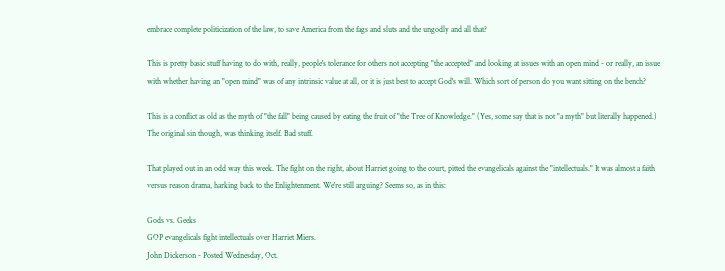embrace complete politicization of the law, to save America from the fags and sluts and the ungodly and all that?

This is pretty basic stuff having to do with, really, people's tolerance for others not accepting "the accepted" and looking at issues with an open mind - or really, an issue with whether having an "open mind" was of any intrinsic value at all, or it is just best to accept God's will. Which sort of person do you want sitting on the bench?

This is a conflict as old as the myth of "the fall" being caused by eating the fruit of "the Tree of Knowledge." (Yes, some say that is not "a myth" but literally happened.) The original sin though, was thinking itself. Bad stuff.

That played out in an odd way this week. The fight on the right, about Harriet going to the court, pitted the evangelicals against the "intellectuals." It was almost a faith versus reason drama, harking back to the Enlightenment. We're still arguing? Seems so, as in this:

Gods vs. Geeks
GOP evangelicals fight intellectuals over Harriet Miers.
John Dickerson - Posted Wednesday, Oct.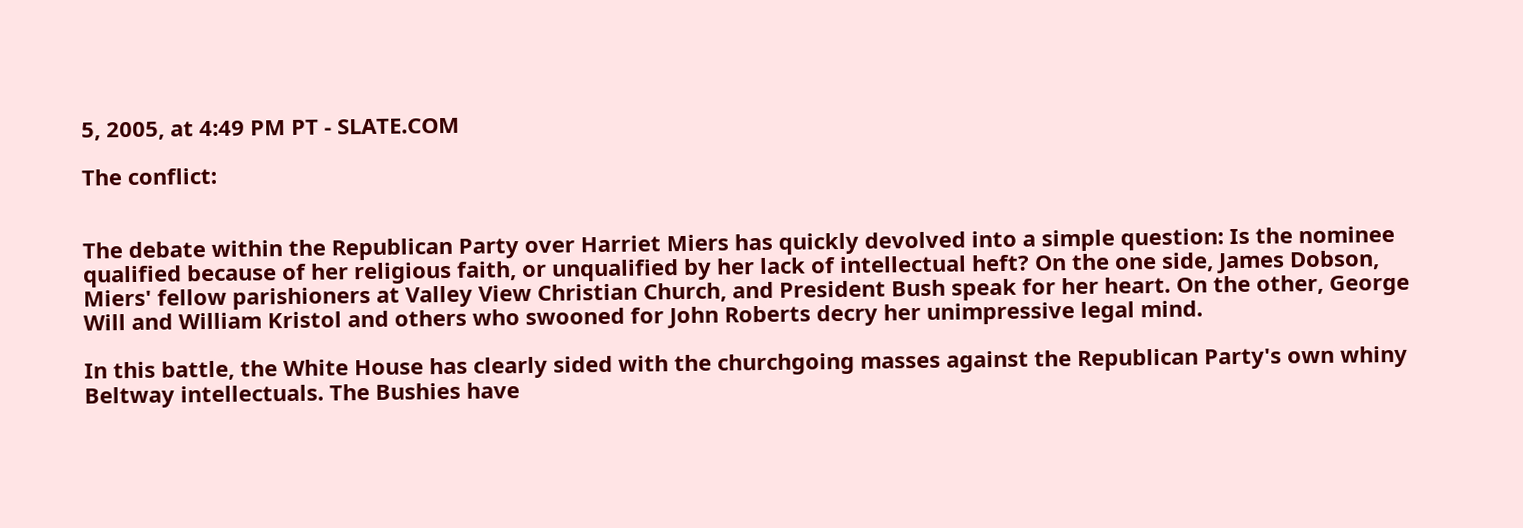5, 2005, at 4:49 PM PT - SLATE.COM

The conflict:


The debate within the Republican Party over Harriet Miers has quickly devolved into a simple question: Is the nominee qualified because of her religious faith, or unqualified by her lack of intellectual heft? On the one side, James Dobson, Miers' fellow parishioners at Valley View Christian Church, and President Bush speak for her heart. On the other, George Will and William Kristol and others who swooned for John Roberts decry her unimpressive legal mind.

In this battle, the White House has clearly sided with the churchgoing masses against the Republican Party's own whiny Beltway intellectuals. The Bushies have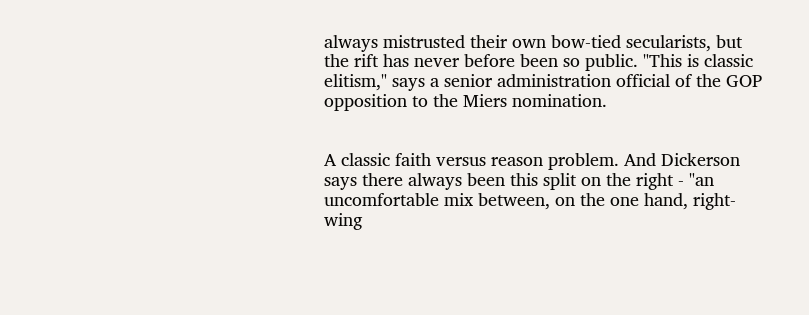always mistrusted their own bow-tied secularists, but the rift has never before been so public. "This is classic elitism," says a senior administration official of the GOP opposition to the Miers nomination.


A classic faith versus reason problem. And Dickerson says there always been this split on the right - "an uncomfortable mix between, on the one hand, right-wing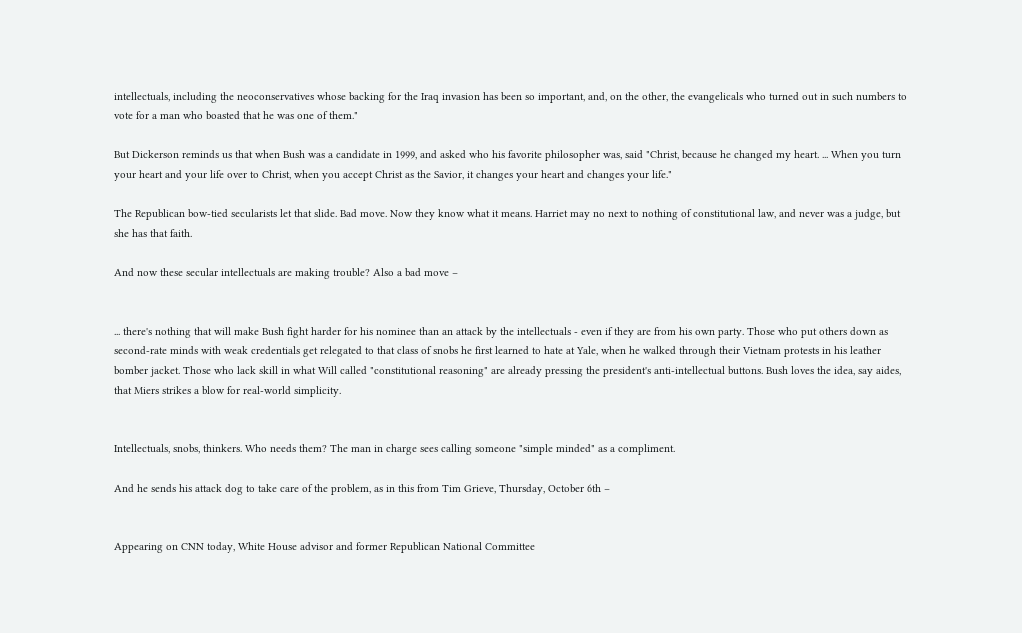intellectuals, including the neoconservatives whose backing for the Iraq invasion has been so important, and, on the other, the evangelicals who turned out in such numbers to vote for a man who boasted that he was one of them."

But Dickerson reminds us that when Bush was a candidate in 1999, and asked who his favorite philosopher was, said "Christ, because he changed my heart. ... When you turn your heart and your life over to Christ, when you accept Christ as the Savior, it changes your heart and changes your life."

The Republican bow-tied secularists let that slide. Bad move. Now they know what it means. Harriet may no next to nothing of constitutional law, and never was a judge, but she has that faith.

And now these secular intellectuals are making trouble? Also a bad move –


... there's nothing that will make Bush fight harder for his nominee than an attack by the intellectuals - even if they are from his own party. Those who put others down as second-rate minds with weak credentials get relegated to that class of snobs he first learned to hate at Yale, when he walked through their Vietnam protests in his leather bomber jacket. Those who lack skill in what Will called "constitutional reasoning" are already pressing the president's anti-intellectual buttons. Bush loves the idea, say aides, that Miers strikes a blow for real-world simplicity.


Intellectuals, snobs, thinkers. Who needs them? The man in charge sees calling someone "simple minded" as a compliment.

And he sends his attack dog to take care of the problem, as in this from Tim Grieve, Thursday, October 6th –


Appearing on CNN today, White House advisor and former Republican National Committee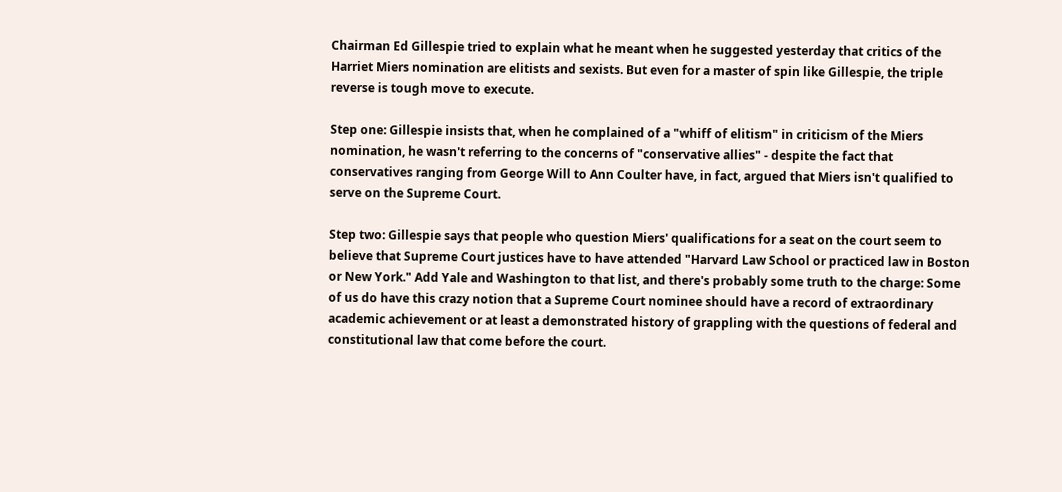Chairman Ed Gillespie tried to explain what he meant when he suggested yesterday that critics of the Harriet Miers nomination are elitists and sexists. But even for a master of spin like Gillespie, the triple reverse is tough move to execute.

Step one: Gillespie insists that, when he complained of a "whiff of elitism" in criticism of the Miers nomination, he wasn't referring to the concerns of "conservative allies" - despite the fact that conservatives ranging from George Will to Ann Coulter have, in fact, argued that Miers isn't qualified to serve on the Supreme Court.

Step two: Gillespie says that people who question Miers' qualifications for a seat on the court seem to believe that Supreme Court justices have to have attended "Harvard Law School or practiced law in Boston or New York." Add Yale and Washington to that list, and there's probably some truth to the charge: Some of us do have this crazy notion that a Supreme Court nominee should have a record of extraordinary academic achievement or at least a demonstrated history of grappling with the questions of federal and constitutional law that come before the court.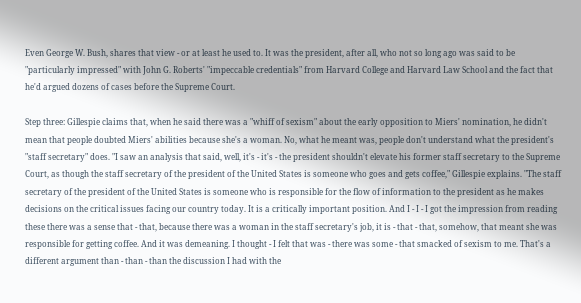Even George W. Bush, shares that view - or at least he used to. It was the president, after all, who not so long ago was said to be "particularly impressed" with John G. Roberts' "impeccable credentials" from Harvard College and Harvard Law School and the fact that he'd argued dozens of cases before the Supreme Court.

Step three: Gillespie claims that, when he said there was a "whiff of sexism" about the early opposition to Miers' nomination, he didn't mean that people doubted Miers' abilities because she's a woman. No, what he meant was, people don't understand what the president's "staff secretary" does. "I saw an analysis that said, well, it's - it's - the president shouldn't elevate his former staff secretary to the Supreme Court, as though the staff secretary of the president of the United States is someone who goes and gets coffee," Gillespie explains. "The staff secretary of the president of the United States is someone who is responsible for the flow of information to the president as he makes decisions on the critical issues facing our country today. It is a critically important position. And I - I - I got the impression from reading these there was a sense that - that, because there was a woman in the staff secretary's job, it is - that - that, somehow, that meant she was responsible for getting coffee. And it was demeaning. I thought - I felt that was - there was some - that smacked of sexism to me. That's a different argument than - than - than the discussion I had with the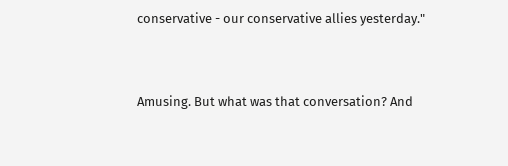conservative - our conservative allies yesterday."


Amusing. But what was that conversation? And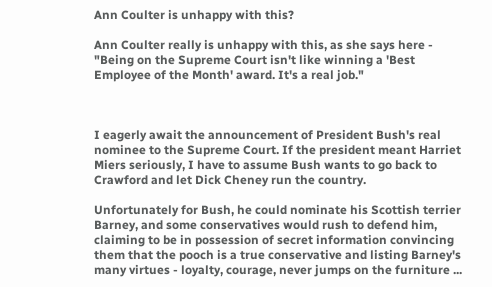Ann Coulter is unhappy with this?

Ann Coulter really is unhappy with this, as she says here - "Being on the Supreme Court isn't like winning a 'Best Employee of the Month' award. It's a real job."



I eagerly await the announcement of President Bush's real nominee to the Supreme Court. If the president meant Harriet Miers seriously, I have to assume Bush wants to go back to Crawford and let Dick Cheney run the country.

Unfortunately for Bush, he could nominate his Scottish terrier Barney, and some conservatives would rush to defend him, claiming to be in possession of secret information convincing them that the pooch is a true conservative and listing Barney's many virtues - loyalty, courage, never jumps on the furniture ...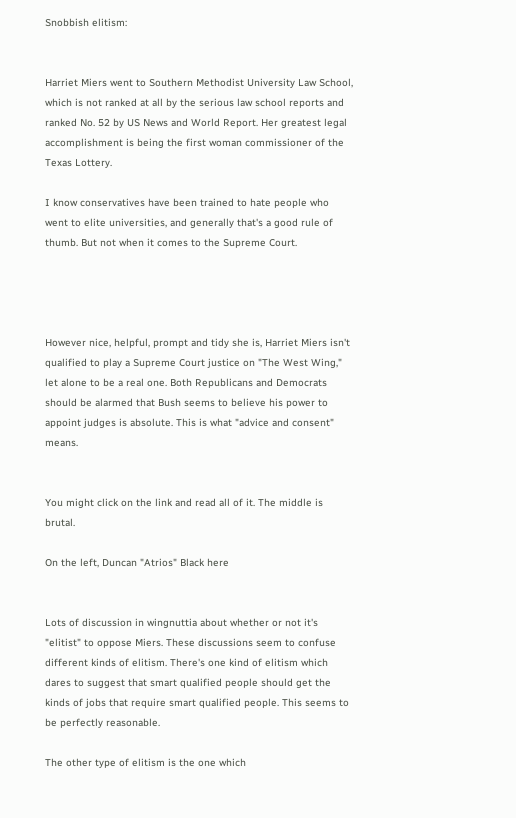Snobbish elitism:


Harriet Miers went to Southern Methodist University Law School, which is not ranked at all by the serious law school reports and ranked No. 52 by US News and World Report. Her greatest legal accomplishment is being the first woman commissioner of the Texas Lottery.

I know conservatives have been trained to hate people who went to elite universities, and generally that's a good rule of thumb. But not when it comes to the Supreme Court.




However nice, helpful, prompt and tidy she is, Harriet Miers isn't qualified to play a Supreme Court justice on "The West Wing," let alone to be a real one. Both Republicans and Democrats should be alarmed that Bush seems to believe his power to appoint judges is absolute. This is what "advice and consent" means.


You might click on the link and read all of it. The middle is brutal.

On the left, Duncan "Atrios" Black here


Lots of discussion in wingnuttia about whether or not it's "elitist" to oppose Miers. These discussions seem to confuse different kinds of elitism. There's one kind of elitism which dares to suggest that smart qualified people should get the kinds of jobs that require smart qualified people. This seems to be perfectly reasonable.

The other type of elitism is the one which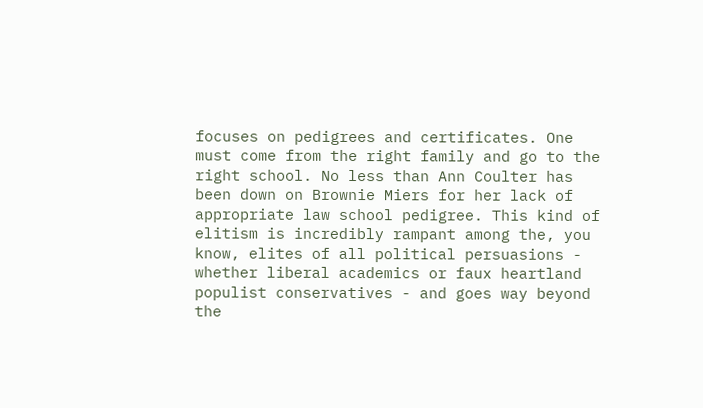focuses on pedigrees and certificates. One must come from the right family and go to the right school. No less than Ann Coulter has been down on Brownie Miers for her lack of appropriate law school pedigree. This kind of elitism is incredibly rampant among the, you know, elites of all political persuasions - whether liberal academics or faux heartland populist conservatives - and goes way beyond the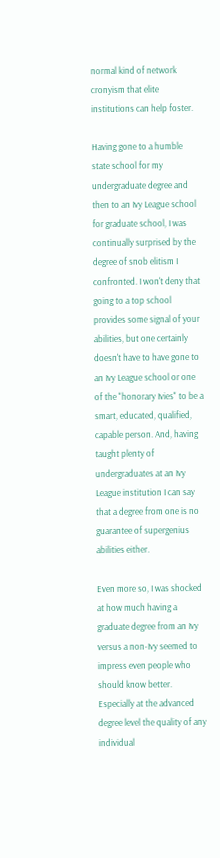normal kind of network cronyism that elite institutions can help foster.

Having gone to a humble state school for my undergraduate degree and then to an Ivy League school for graduate school, I was continually surprised by the degree of snob elitism I confronted. I won't deny that going to a top school provides some signal of your abilities, but one certainly doesn't have to have gone to an Ivy League school or one of the "honorary Ivies" to be a smart, educated, qualified, capable person. And, having taught plenty of undergraduates at an Ivy League institution I can say that a degree from one is no guarantee of supergenius abilities either.

Even more so, I was shocked at how much having a graduate degree from an Ivy versus a non-Ivy seemed to impress even people who should know better. Especially at the advanced degree level the quality of any individual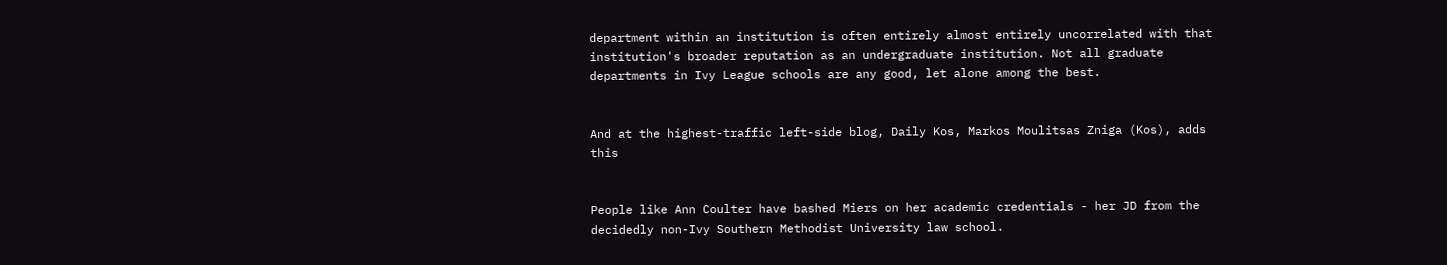department within an institution is often entirely almost entirely uncorrelated with that institution's broader reputation as an undergraduate institution. Not all graduate departments in Ivy League schools are any good, let alone among the best.


And at the highest-traffic left-side blog, Daily Kos, Markos Moulitsas Zniga (Kos), adds this


People like Ann Coulter have bashed Miers on her academic credentials - her JD from the decidedly non-Ivy Southern Methodist University law school.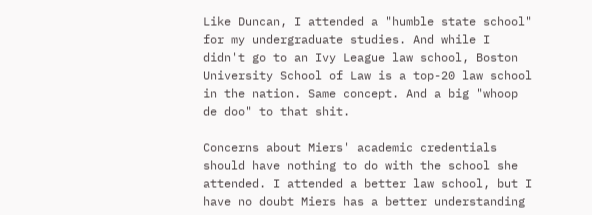Like Duncan, I attended a "humble state school" for my undergraduate studies. And while I didn't go to an Ivy League law school, Boston University School of Law is a top-20 law school in the nation. Same concept. And a big "whoop de doo" to that shit.

Concerns about Miers' academic credentials should have nothing to do with the school she attended. I attended a better law school, but I have no doubt Miers has a better understanding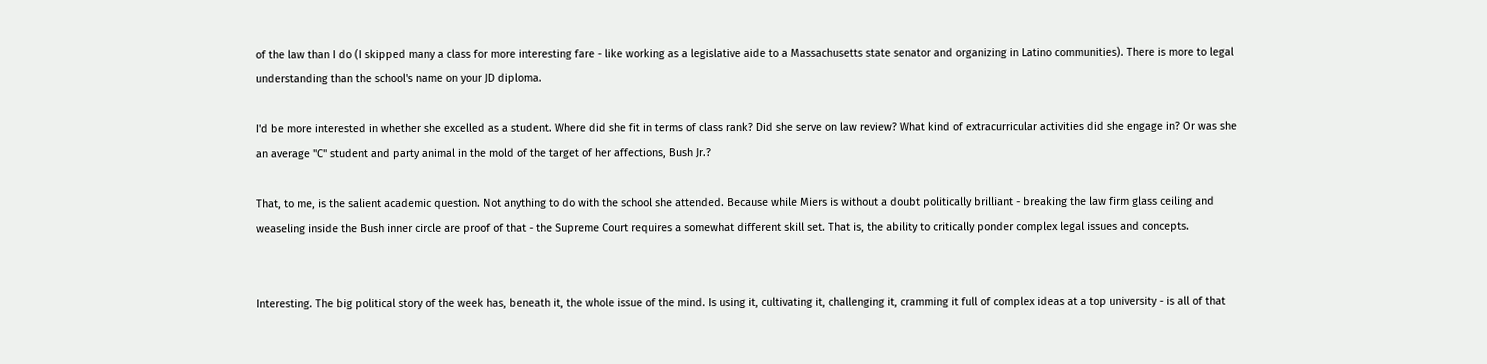of the law than I do (I skipped many a class for more interesting fare - like working as a legislative aide to a Massachusetts state senator and organizing in Latino communities). There is more to legal understanding than the school's name on your JD diploma.

I'd be more interested in whether she excelled as a student. Where did she fit in terms of class rank? Did she serve on law review? What kind of extracurricular activities did she engage in? Or was she an average "C" student and party animal in the mold of the target of her affections, Bush Jr.?

That, to me, is the salient academic question. Not anything to do with the school she attended. Because while Miers is without a doubt politically brilliant - breaking the law firm glass ceiling and weaseling inside the Bush inner circle are proof of that - the Supreme Court requires a somewhat different skill set. That is, the ability to critically ponder complex legal issues and concepts.


Interesting. The big political story of the week has, beneath it, the whole issue of the mind. Is using it, cultivating it, challenging it, cramming it full of complex ideas at a top university - is all of that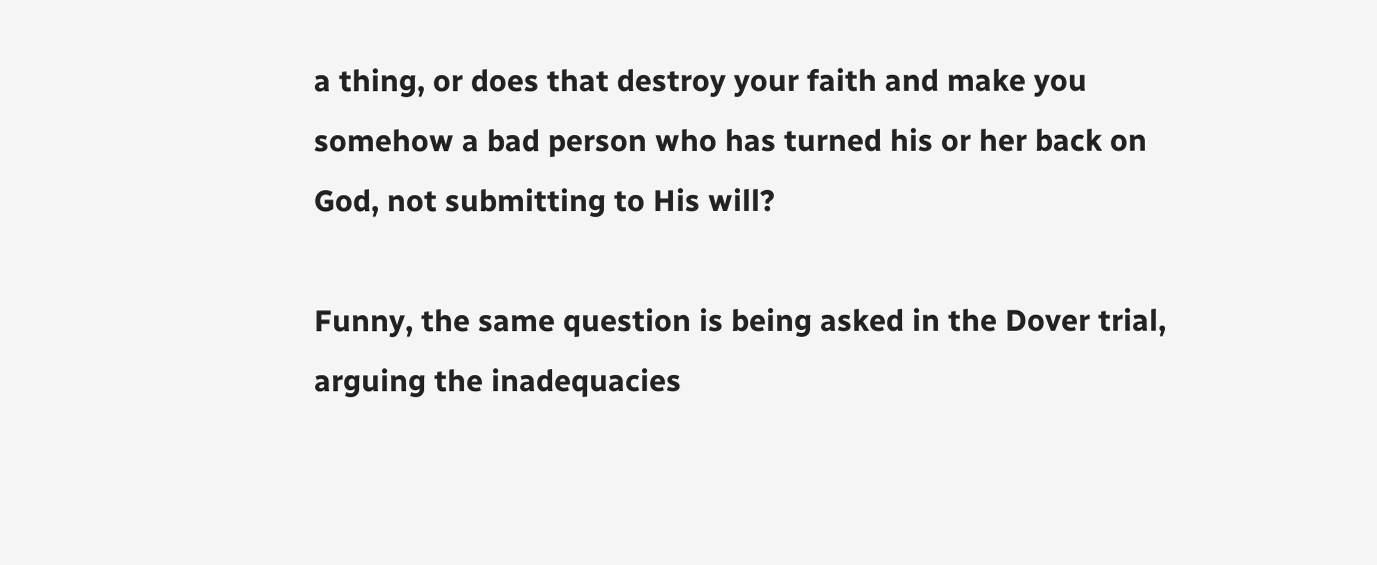a thing, or does that destroy your faith and make you somehow a bad person who has turned his or her back on God, not submitting to His will?

Funny, the same question is being asked in the Dover trial, arguing the inadequacies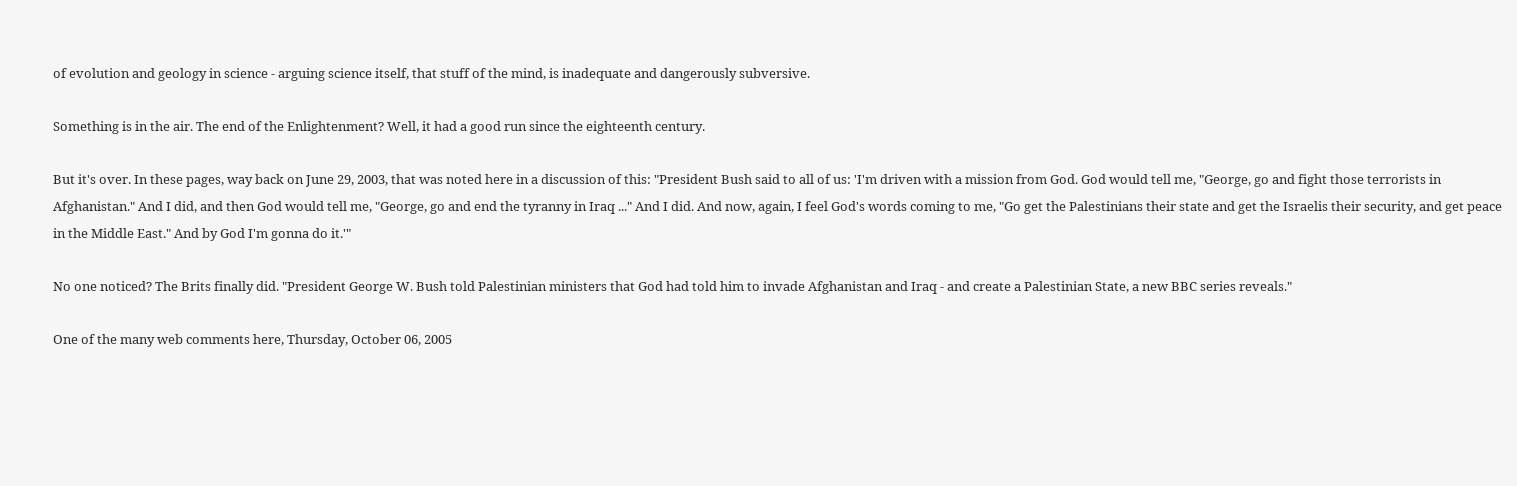of evolution and geology in science - arguing science itself, that stuff of the mind, is inadequate and dangerously subversive.

Something is in the air. The end of the Enlightenment? Well, it had a good run since the eighteenth century.

But it's over. In these pages, way back on June 29, 2003, that was noted here in a discussion of this: "President Bush said to all of us: 'I'm driven with a mission from God. God would tell me, "George, go and fight those terrorists in Afghanistan." And I did, and then God would tell me, "George, go and end the tyranny in Iraq ..." And I did. And now, again, I feel God's words coming to me, "Go get the Palestinians their state and get the Israelis their security, and get peace in the Middle East." And by God I'm gonna do it.'"

No one noticed? The Brits finally did. "President George W. Bush told Palestinian ministers that God had told him to invade Afghanistan and Iraq - and create a Palestinian State, a new BBC series reveals."

One of the many web comments here, Thursday, October 06, 2005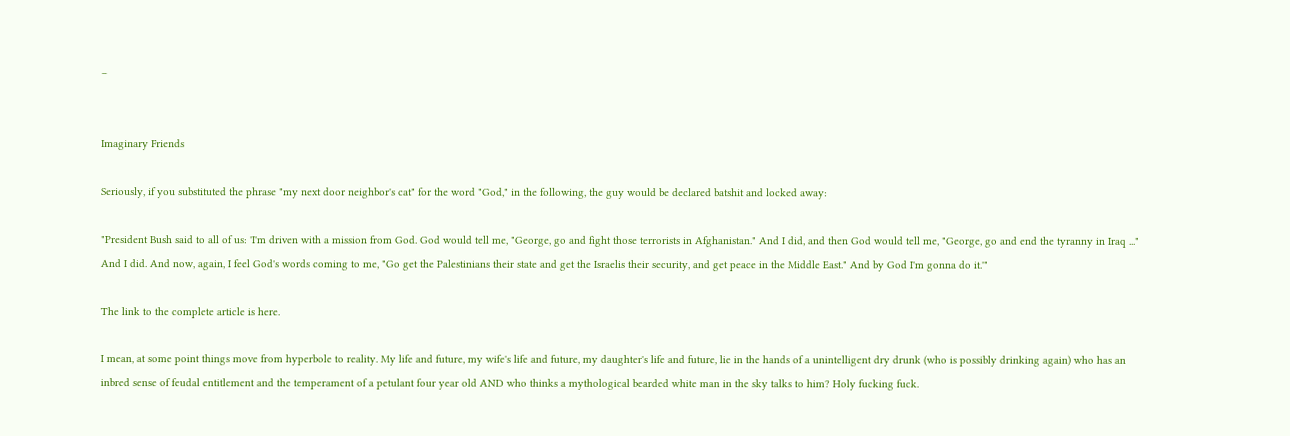–


Imaginary Friends

Seriously, if you substituted the phrase "my next door neighbor's cat" for the word "God," in the following, the guy would be declared batshit and locked away:

"President Bush said to all of us: 'I'm driven with a mission from God. God would tell me, "George, go and fight those terrorists in Afghanistan." And I did, and then God would tell me, "George, go and end the tyranny in Iraq ..." And I did. And now, again, I feel God's words coming to me, "Go get the Palestinians their state and get the Israelis their security, and get peace in the Middle East." And by God I'm gonna do it.'"

The link to the complete article is here.

I mean, at some point things move from hyperbole to reality. My life and future, my wife's life and future, my daughter's life and future, lie in the hands of a unintelligent dry drunk (who is possibly drinking again) who has an inbred sense of feudal entitlement and the temperament of a petulant four year old AND who thinks a mythological bearded white man in the sky talks to him? Holy fucking fuck.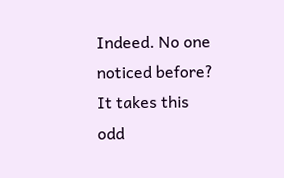Indeed. No one noticed before? It takes this odd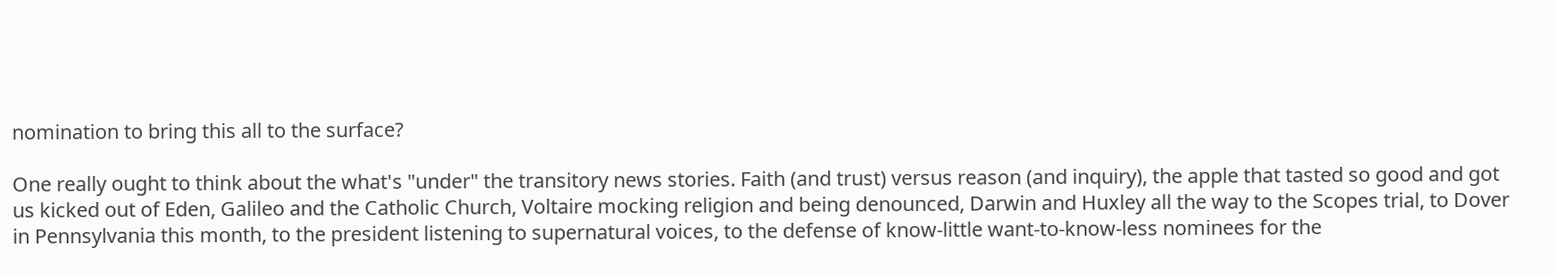nomination to bring this all to the surface?

One really ought to think about the what's "under" the transitory news stories. Faith (and trust) versus reason (and inquiry), the apple that tasted so good and got us kicked out of Eden, Galileo and the Catholic Church, Voltaire mocking religion and being denounced, Darwin and Huxley all the way to the Scopes trial, to Dover in Pennsylvania this month, to the president listening to supernatural voices, to the defense of know-little want-to-know-less nominees for the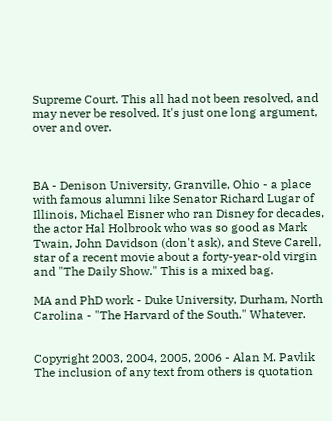Supreme Court. This all had not been resolved, and may never be resolved. It's just one long argument, over and over.



BA - Denison University, Granville, Ohio - a place with famous alumni like Senator Richard Lugar of Illinois, Michael Eisner who ran Disney for decades, the actor Hal Holbrook who was so good as Mark Twain, John Davidson (don't ask), and Steve Carell, star of a recent movie about a forty-year-old virgin and "The Daily Show." This is a mixed bag.

MA and PhD work - Duke University, Durham, North Carolina - "The Harvard of the South." Whatever.


Copyright 2003, 2004, 2005, 2006 - Alan M. Pavlik
The inclusion of any text from others is quotation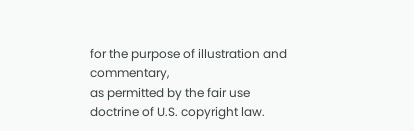for the purpose of illustration and commentary,
as permitted by the fair use doctrine of U.S. copyright law.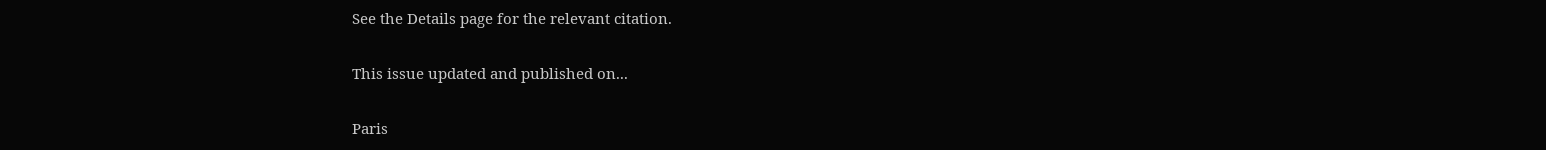See the Details page for the relevant citation.

This issue updated and published on...

Paris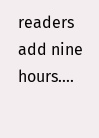readers add nine hours....